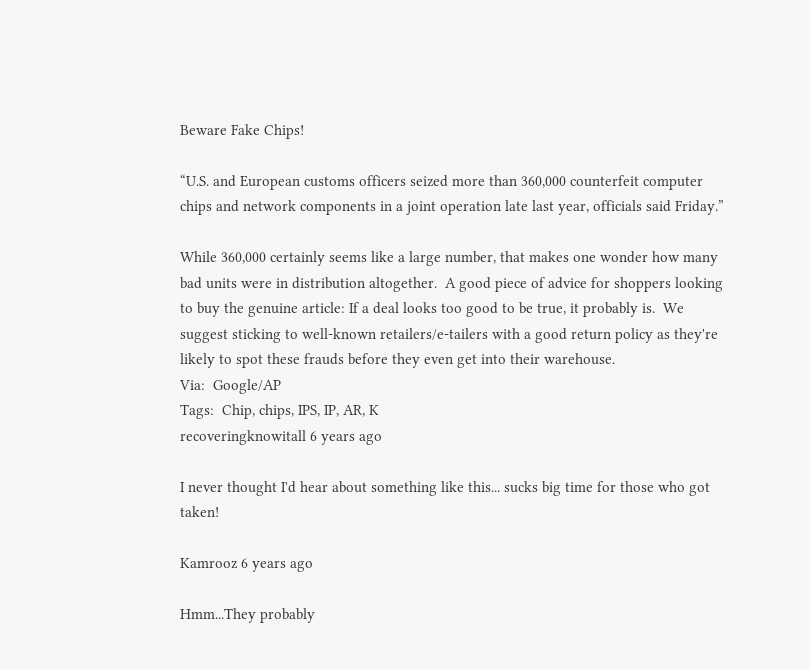Beware Fake Chips!

“U.S. and European customs officers seized more than 360,000 counterfeit computer chips and network components in a joint operation late last year, officials said Friday.”

While 360,000 certainly seems like a large number, that makes one wonder how many bad units were in distribution altogether.  A good piece of advice for shoppers looking to buy the genuine article: If a deal looks too good to be true, it probably is.  We suggest sticking to well-known retailers/e-tailers with a good return policy as they're likely to spot these frauds before they even get into their warehouse.
Via:  Google/AP
Tags:  Chip, chips, IPS, IP, AR, K
recoveringknowitall 6 years ago

I never thought I'd hear about something like this... sucks big time for those who got taken!

Kamrooz 6 years ago

Hmm...They probably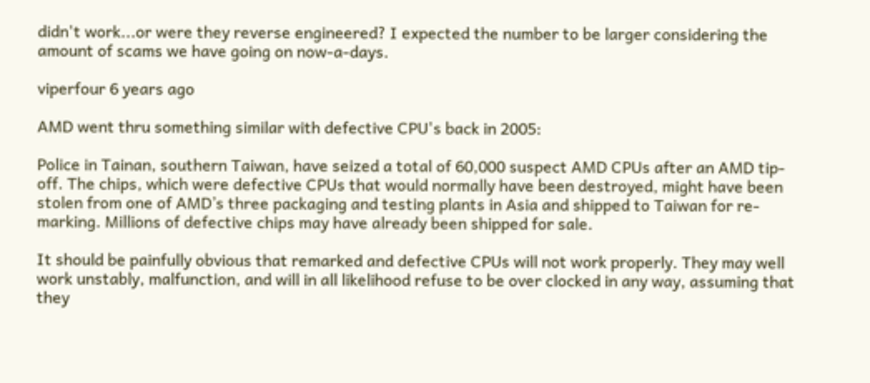didn't work...or were they reverse engineered? I expected the number to be larger considering the amount of scams we have going on now-a-days.

viperfour 6 years ago

AMD went thru something similar with defective CPU's back in 2005:

Police in Tainan, southern Taiwan, have seized a total of 60,000 suspect AMD CPUs after an AMD tip-off. The chips, which were defective CPUs that would normally have been destroyed, might have been stolen from one of AMD’s three packaging and testing plants in Asia and shipped to Taiwan for re-marking. Millions of defective chips may have already been shipped for sale.

It should be painfully obvious that remarked and defective CPUs will not work properly. They may well work unstably, malfunction, and will in all likelihood refuse to be over clocked in any way, assuming that they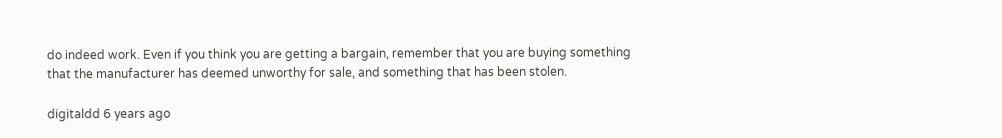do indeed work. Even if you think you are getting a bargain, remember that you are buying something that the manufacturer has deemed unworthy for sale, and something that has been stolen.

digitaldd 6 years ago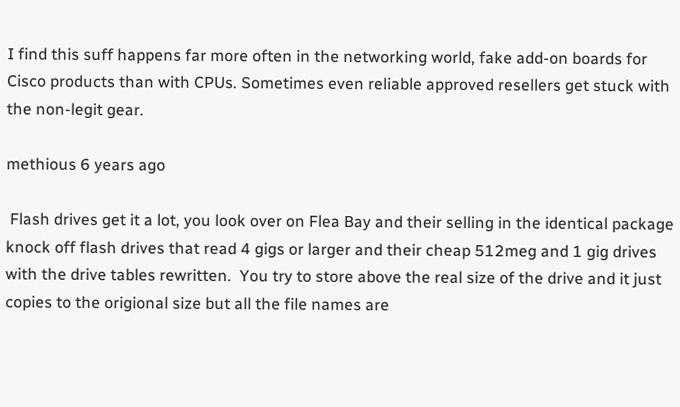I find this suff happens far more often in the networking world, fake add-on boards for Cisco products than with CPUs. Sometimes even reliable approved resellers get stuck with the non-legit gear.

methious 6 years ago

 Flash drives get it a lot, you look over on Flea Bay and their selling in the identical package knock off flash drives that read 4 gigs or larger and their cheap 512meg and 1 gig drives with the drive tables rewritten.  You try to store above the real size of the drive and it just copies to the origional size but all the file names are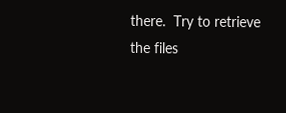there.  Try to retrieve the files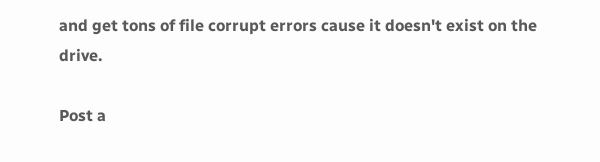and get tons of file corrupt errors cause it doesn't exist on the drive.

Post a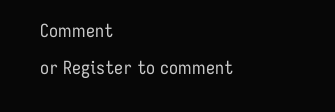Comment
or Register to comment